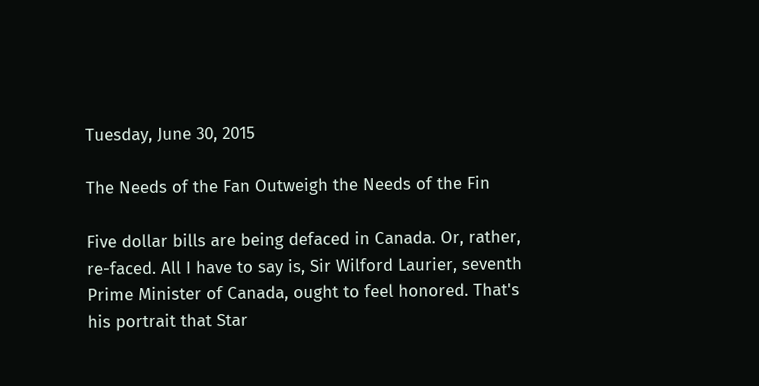Tuesday, June 30, 2015

The Needs of the Fan Outweigh the Needs of the Fin

Five dollar bills are being defaced in Canada. Or, rather, re-faced. All I have to say is, Sir Wilford Laurier, seventh Prime Minister of Canada, ought to feel honored. That's his portrait that Star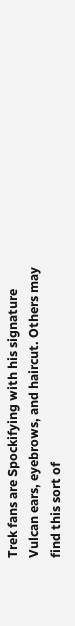Trek fans are Spockifying with his signature Vulcan ears, eyebrows, and haircut. Others may find this sort of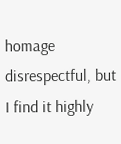homage disrespectful, but I find it highly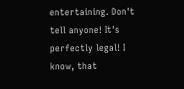entertaining. Don't tell anyone! It's perfectly legal! I know, that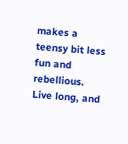makes a teensy bit less fun and rebellious. Live long, and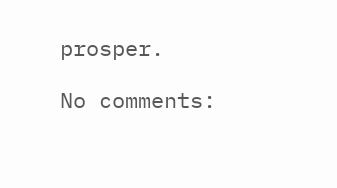prosper.

No comments: